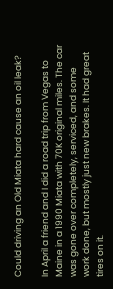Could driving an Old Miata hard cause an oil leak?

In April a friend and I did a road trip from Vegas to Maine in a 1990 Miata with 70K original miles. The car was gone over completely, serviced, and some work done, but mostly just new brakes. It had great tires on it.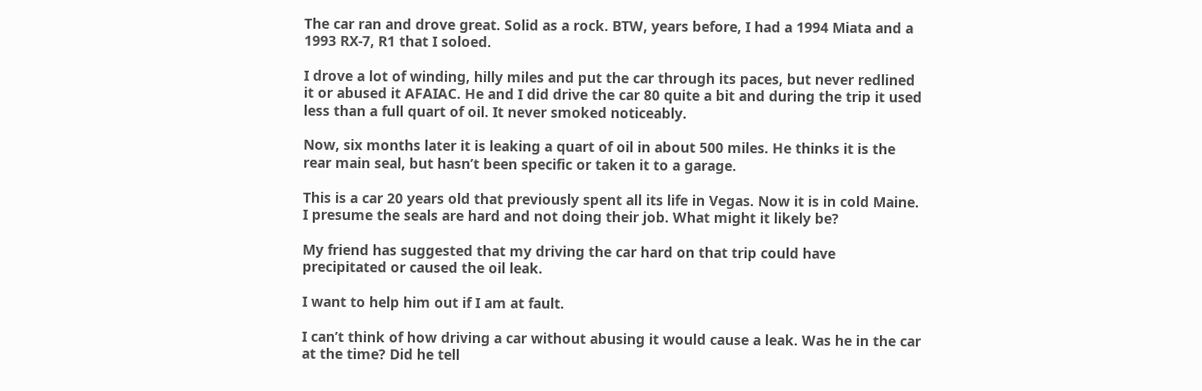The car ran and drove great. Solid as a rock. BTW, years before, I had a 1994 Miata and a 1993 RX-7, R1 that I soloed.

I drove a lot of winding, hilly miles and put the car through its paces, but never redlined it or abused it AFAIAC. He and I did drive the car 80 quite a bit and during the trip it used less than a full quart of oil. It never smoked noticeably.

Now, six months later it is leaking a quart of oil in about 500 miles. He thinks it is the rear main seal, but hasn’t been specific or taken it to a garage.

This is a car 20 years old that previously spent all its life in Vegas. Now it is in cold Maine. I presume the seals are hard and not doing their job. What might it likely be?

My friend has suggested that my driving the car hard on that trip could have precipitated or caused the oil leak.

I want to help him out if I am at fault.

I can’t think of how driving a car without abusing it would cause a leak. Was he in the car at the time? Did he tell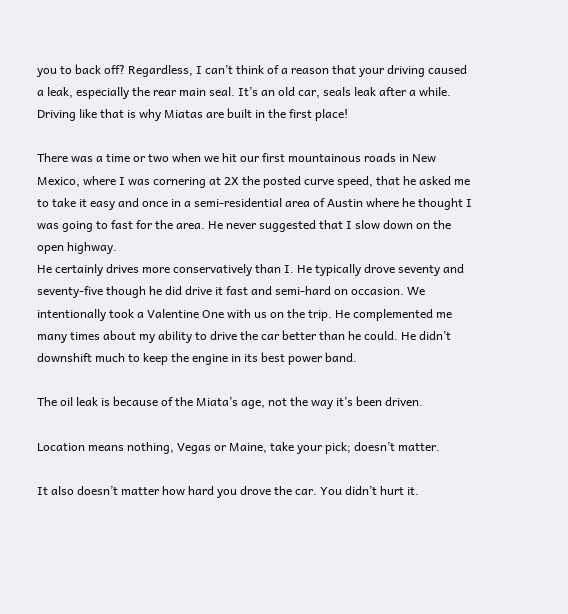you to back off? Regardless, I can’t think of a reason that your driving caused a leak, especially the rear main seal. It’s an old car, seals leak after a while. Driving like that is why Miatas are built in the first place!

There was a time or two when we hit our first mountainous roads in New Mexico, where I was cornering at 2X the posted curve speed, that he asked me to take it easy and once in a semi-residential area of Austin where he thought I was going to fast for the area. He never suggested that I slow down on the open highway.
He certainly drives more conservatively than I. He typically drove seventy and seventy-five though he did drive it fast and semi-hard on occasion. We intentionally took a Valentine One with us on the trip. He complemented me many times about my ability to drive the car better than he could. He didn’t downshift much to keep the engine in its best power band.

The oil leak is because of the Miata’s age, not the way it’s been driven.

Location means nothing, Vegas or Maine, take your pick; doesn’t matter.

It also doesn’t matter how hard you drove the car. You didn’t hurt it.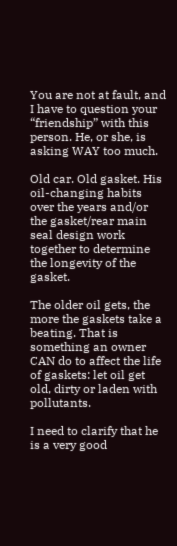You are not at fault, and I have to question your “friendship” with this person. He, or she, is asking WAY too much.

Old car. Old gasket. His oil-changing habits over the years and/or the gasket/rear main seal design work together to determine the longevity of the gasket.

The older oil gets, the more the gaskets take a beating. That is something an owner CAN do to affect the life of gaskets: let oil get old, dirty or laden with pollutants.

I need to clarify that he is a very good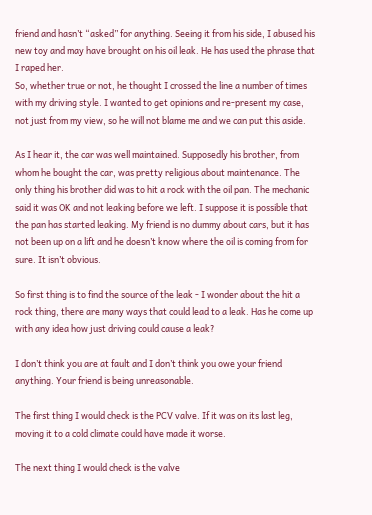friend and hasn’t “asked” for anything. Seeing it from his side, I abused his new toy and may have brought on his oil leak. He has used the phrase that I raped her.
So, whether true or not, he thought I crossed the line a number of times with my driving style. I wanted to get opinions and re-present my case, not just from my view, so he will not blame me and we can put this aside.

As I hear it, the car was well maintained. Supposedly his brother, from whom he bought the car, was pretty religious about maintenance. The only thing his brother did was to hit a rock with the oil pan. The mechanic said it was OK and not leaking before we left. I suppose it is possible that the pan has started leaking. My friend is no dummy about cars, but it has not been up on a lift and he doesn’t know where the oil is coming from for sure. It isn’t obvious.

So first thing is to find the source of the leak - I wonder about the hit a rock thing, there are many ways that could lead to a leak. Has he come up with any idea how just driving could cause a leak?

I don’t think you are at fault and I don’t think you owe your friend anything. Your friend is being unreasonable.

The first thing I would check is the PCV valve. If it was on its last leg, moving it to a cold climate could have made it worse.

The next thing I would check is the valve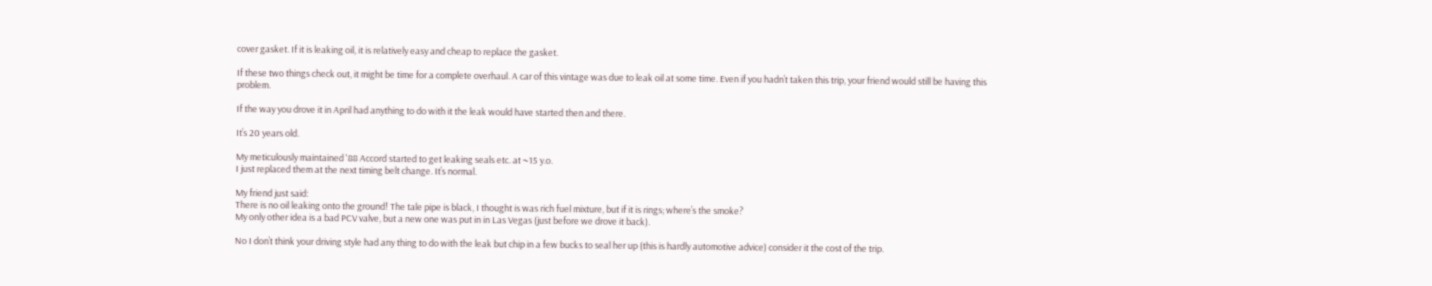cover gasket. If it is leaking oil, it is relatively easy and cheap to replace the gasket.

If these two things check out, it might be time for a complete overhaul. A car of this vintage was due to leak oil at some time. Even if you hadn’t taken this trip, your friend would still be having this problem.

If the way you drove it in April had anything to do with it the leak would have started then and there.

It’s 20 years old.

My meticulously maintained '88 Accord started to get leaking seals etc. at ~15 y.o.
I just replaced them at the next timing belt change. It’s normal.

My friend just said:
There is no oil leaking onto the ground! The tale pipe is black, I thought is was rich fuel mixture, but if it is rings; where’s the smoke?
My only other idea is a bad PCV valve, but a new one was put in in Las Vegas (just before we drove it back).

No I don’t think your driving style had any thing to do with the leak but chip in a few bucks to seal her up (this is hardly automotive advice) consider it the cost of the trip.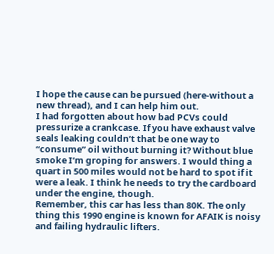I hope the cause can be pursued (here-without a new thread), and I can help him out.
I had forgotten about how bad PCVs could pressurize a crankcase. If you have exhaust valve seals leaking couldn’t that be one way to “consume” oil without burning it? Without blue smoke I’m groping for answers. I would thing a quart in 500 miles would not be hard to spot if it were a leak. I think he needs to try the cardboard under the engine, though.
Remember, this car has less than 80K. The only thing this 1990 engine is known for AFAIK is noisy and failing hydraulic lifters.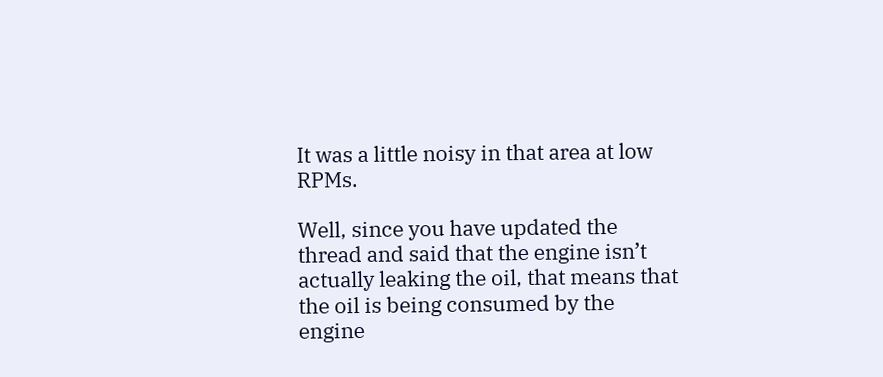It was a little noisy in that area at low RPMs.

Well, since you have updated the thread and said that the engine isn’t actually leaking the oil, that means that the oil is being consumed by the engine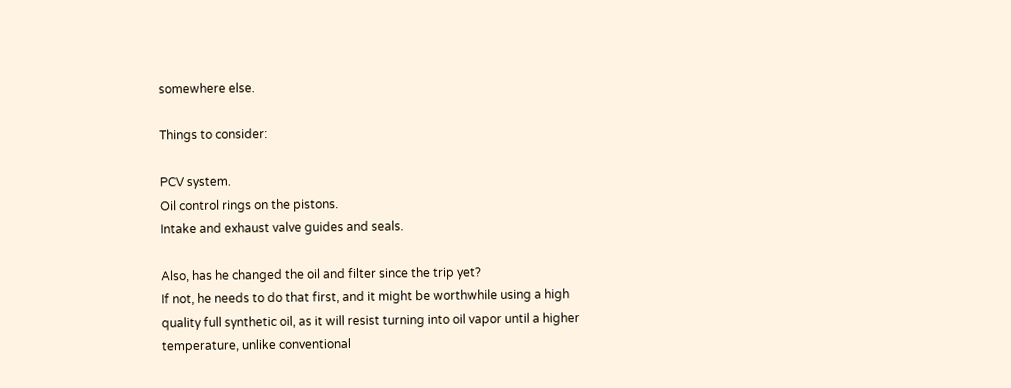somewhere else.

Things to consider:

PCV system.
Oil control rings on the pistons.
Intake and exhaust valve guides and seals.

Also, has he changed the oil and filter since the trip yet?
If not, he needs to do that first, and it might be worthwhile using a high quality full synthetic oil, as it will resist turning into oil vapor until a higher temperature, unlike conventional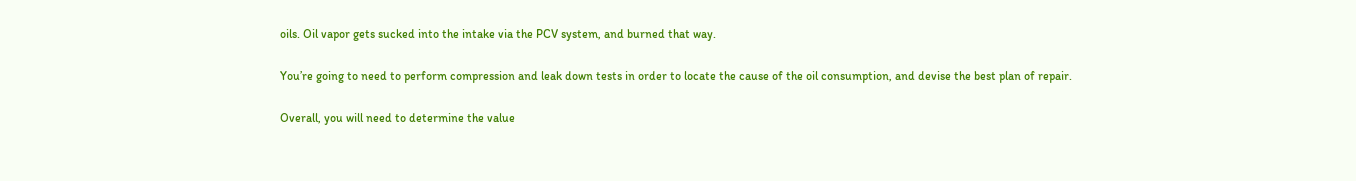oils. Oil vapor gets sucked into the intake via the PCV system, and burned that way.

You’re going to need to perform compression and leak down tests in order to locate the cause of the oil consumption, and devise the best plan of repair.

Overall, you will need to determine the value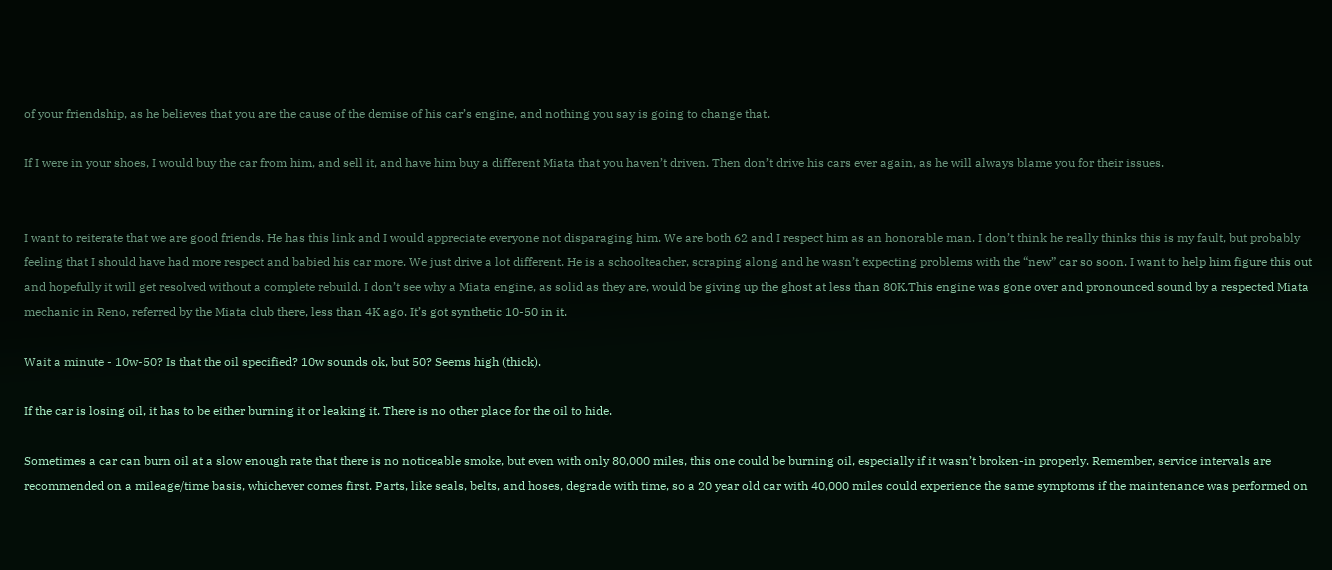of your friendship, as he believes that you are the cause of the demise of his car’s engine, and nothing you say is going to change that.

If I were in your shoes, I would buy the car from him, and sell it, and have him buy a different Miata that you haven’t driven. Then don’t drive his cars ever again, as he will always blame you for their issues.


I want to reiterate that we are good friends. He has this link and I would appreciate everyone not disparaging him. We are both 62 and I respect him as an honorable man. I don’t think he really thinks this is my fault, but probably feeling that I should have had more respect and babied his car more. We just drive a lot different. He is a schoolteacher, scraping along and he wasn’t expecting problems with the “new” car so soon. I want to help him figure this out and hopefully it will get resolved without a complete rebuild. I don’t see why a Miata engine, as solid as they are, would be giving up the ghost at less than 80K.This engine was gone over and pronounced sound by a respected Miata mechanic in Reno, referred by the Miata club there, less than 4K ago. It’s got synthetic 10-50 in it.

Wait a minute - 10w-50? Is that the oil specified? 10w sounds ok, but 50? Seems high (thick).

If the car is losing oil, it has to be either burning it or leaking it. There is no other place for the oil to hide.

Sometimes a car can burn oil at a slow enough rate that there is no noticeable smoke, but even with only 80,000 miles, this one could be burning oil, especially if it wasn’t broken-in properly. Remember, service intervals are recommended on a mileage/time basis, whichever comes first. Parts, like seals, belts, and hoses, degrade with time, so a 20 year old car with 40,000 miles could experience the same symptoms if the maintenance was performed on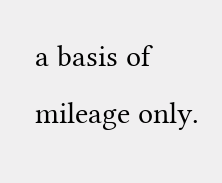a basis of mileage only.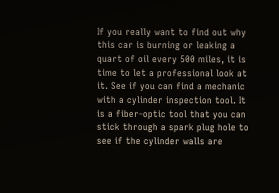If you really want to find out why this car is burning or leaking a quart of oil every 500 miles, it is time to let a professional look at it. See if you can find a mechanic with a cylinder inspection tool. It is a fiber-optic tool that you can stick through a spark plug hole to see if the cylinder walls are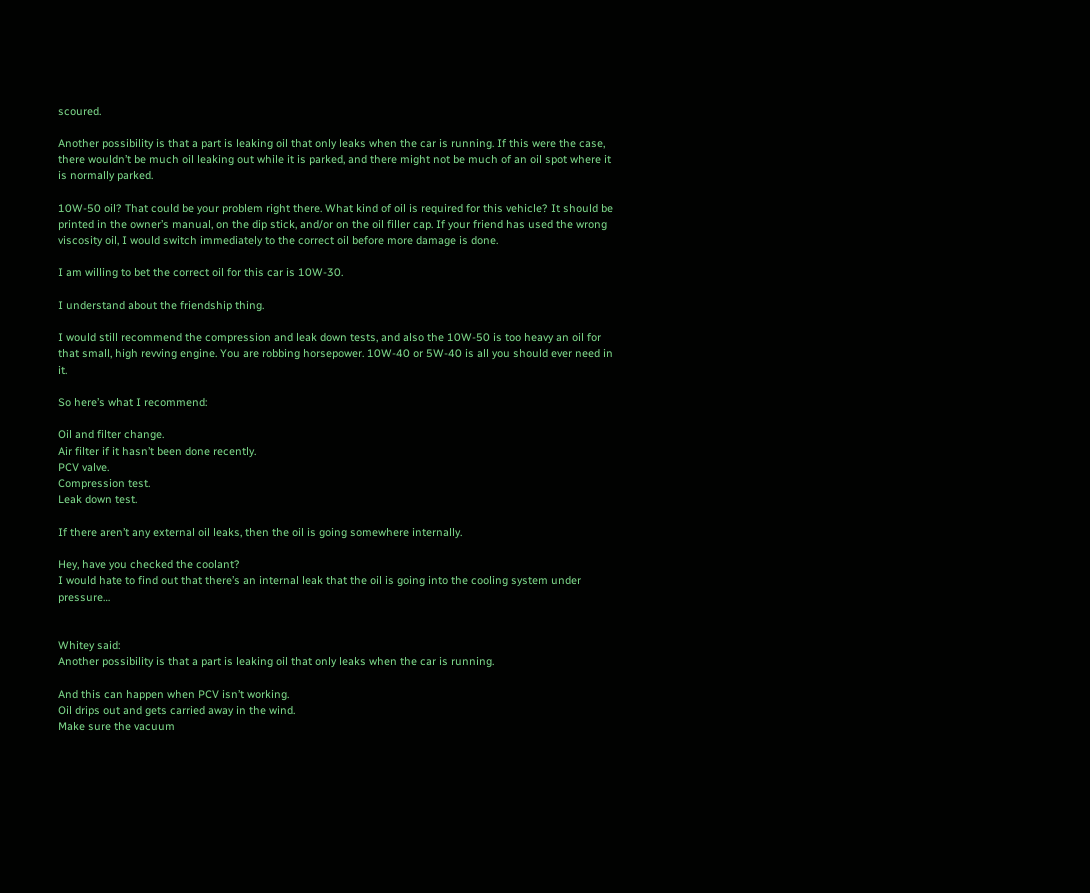scoured.

Another possibility is that a part is leaking oil that only leaks when the car is running. If this were the case, there wouldn’t be much oil leaking out while it is parked, and there might not be much of an oil spot where it is normally parked.

10W-50 oil? That could be your problem right there. What kind of oil is required for this vehicle? It should be printed in the owner’s manual, on the dip stick, and/or on the oil filler cap. If your friend has used the wrong viscosity oil, I would switch immediately to the correct oil before more damage is done.

I am willing to bet the correct oil for this car is 10W-30.

I understand about the friendship thing.

I would still recommend the compression and leak down tests, and also the 10W-50 is too heavy an oil for that small, high revving engine. You are robbing horsepower. 10W-40 or 5W-40 is all you should ever need in it.

So here’s what I recommend:

Oil and filter change.
Air filter if it hasn’t been done recently.
PCV valve.
Compression test.
Leak down test.

If there aren’t any external oil leaks, then the oil is going somewhere internally.

Hey, have you checked the coolant?
I would hate to find out that there’s an internal leak that the oil is going into the cooling system under pressure…


Whitey said:
Another possibility is that a part is leaking oil that only leaks when the car is running.

And this can happen when PCV isn’t working.
Oil drips out and gets carried away in the wind.
Make sure the vacuum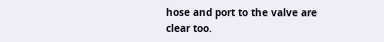hose and port to the valve are clear too.